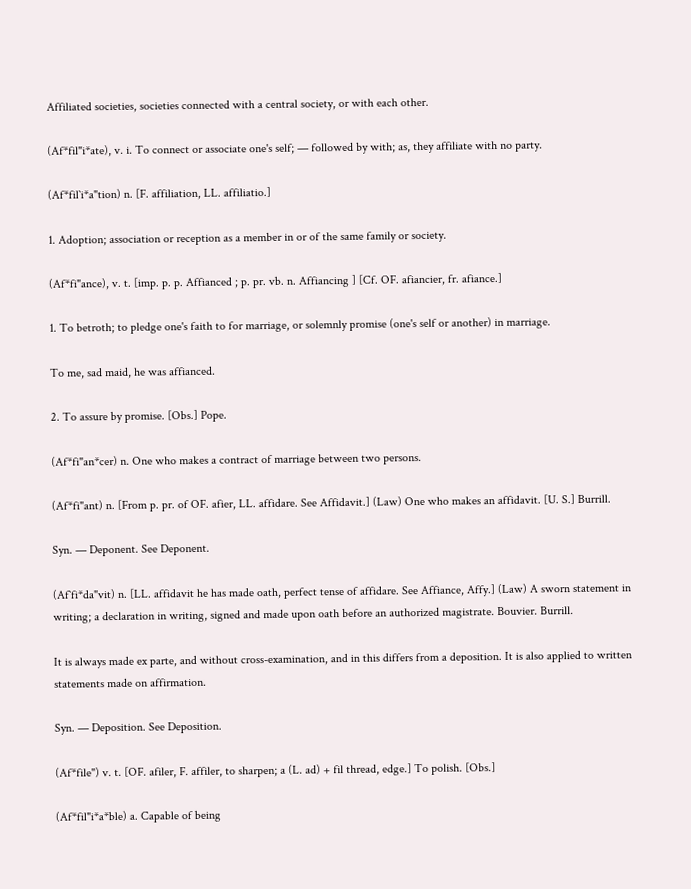Affiliated societies, societies connected with a central society, or with each other.

(Af*fil"i*ate), v. i. To connect or associate one's self; — followed by with; as, they affiliate with no party.

(Af*fil`i*a"tion) n. [F. affiliation, LL. affiliatio.]

1. Adoption; association or reception as a member in or of the same family or society.

(Af*fi"ance), v. t. [imp. p. p. Affianced ; p. pr. vb. n. Affiancing ] [Cf. OF. afiancier, fr. afiance.]

1. To betroth; to pledge one's faith to for marriage, or solemnly promise (one's self or another) in marriage.

To me, sad maid, he was affianced.

2. To assure by promise. [Obs.] Pope.

(Af*fi"an*cer) n. One who makes a contract of marriage between two persons.

(Af*fi"ant) n. [From p. pr. of OF. afier, LL. affidare. See Affidavit.] (Law) One who makes an affidavit. [U. S.] Burrill.

Syn. — Deponent. See Deponent.

(Af`fi*da"vit) n. [LL. affidavit he has made oath, perfect tense of affidare. See Affiance, Affy.] (Law) A sworn statement in writing; a declaration in writing, signed and made upon oath before an authorized magistrate. Bouvier. Burrill.

It is always made ex parte, and without cross-examination, and in this differs from a deposition. It is also applied to written statements made on affirmation.

Syn. — Deposition. See Deposition.

(Af*file") v. t. [OF. afiler, F. affiler, to sharpen; a (L. ad) + fil thread, edge.] To polish. [Obs.]

(Af*fil"i*a*ble) a. Capable of being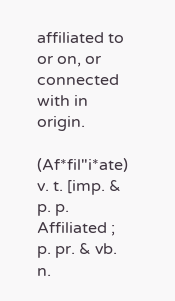affiliated to or on, or connected with in origin.

(Af*fil"i*ate) v. t. [imp. & p. p. Affiliated ; p. pr. & vb. n.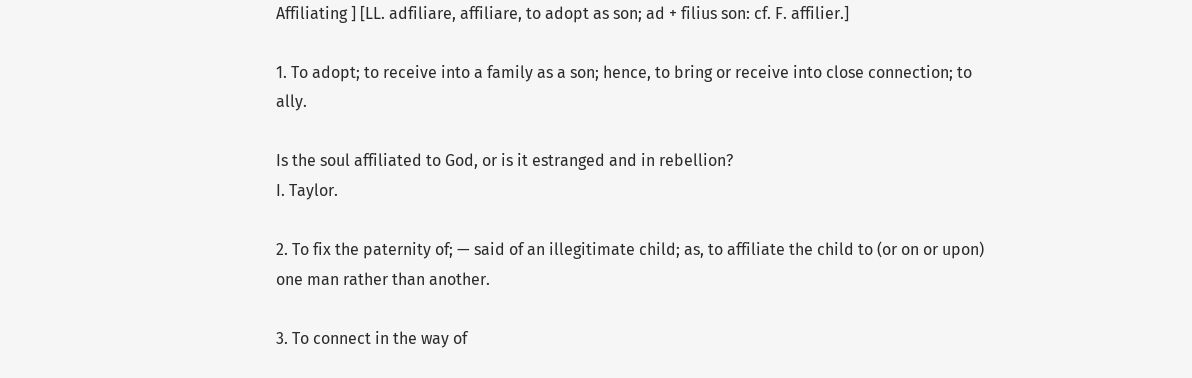Affiliating ] [LL. adfiliare, affiliare, to adopt as son; ad + filius son: cf. F. affilier.]

1. To adopt; to receive into a family as a son; hence, to bring or receive into close connection; to ally.

Is the soul affiliated to God, or is it estranged and in rebellion?
I. Taylor.

2. To fix the paternity of; — said of an illegitimate child; as, to affiliate the child to (or on or upon) one man rather than another.

3. To connect in the way of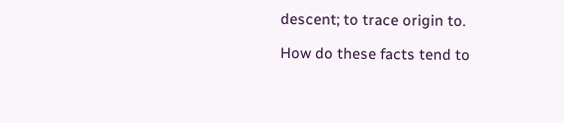descent; to trace origin to.

How do these facts tend to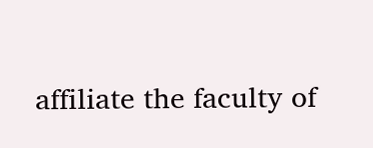affiliate the faculty of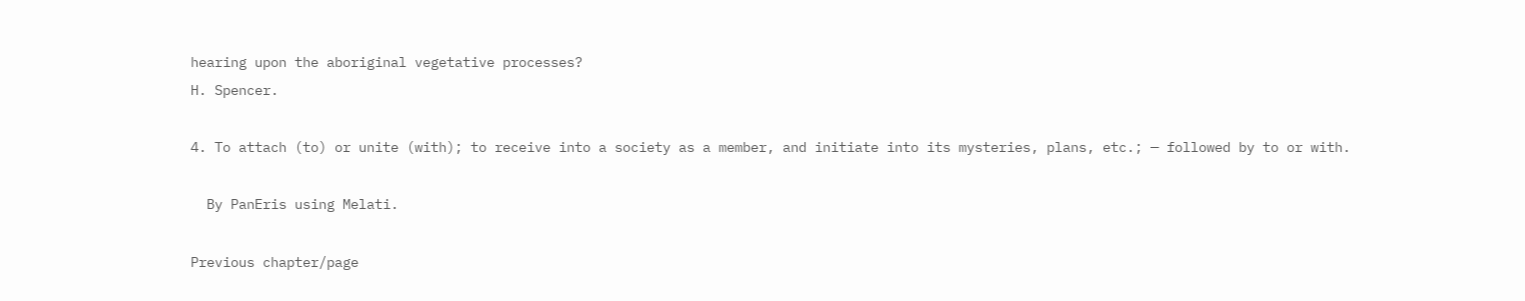hearing upon the aboriginal vegetative processes?
H. Spencer.

4. To attach (to) or unite (with); to receive into a society as a member, and initiate into its mysteries, plans, etc.; — followed by to or with.

  By PanEris using Melati.

Previous chapter/page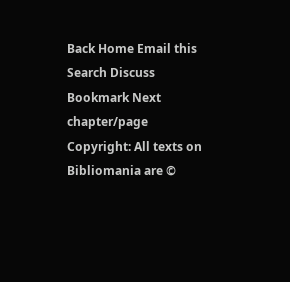Back Home Email this Search Discuss Bookmark Next chapter/page
Copyright: All texts on Bibliomania are ©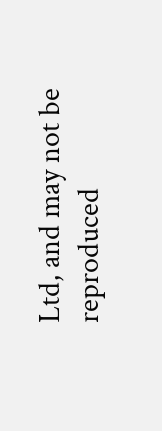Ltd, and may not be reproduced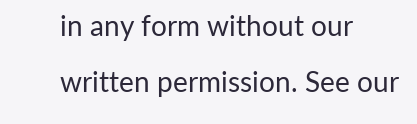in any form without our written permission. See our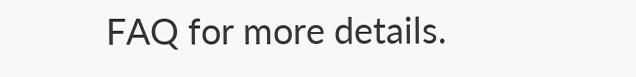FAQ for more details.